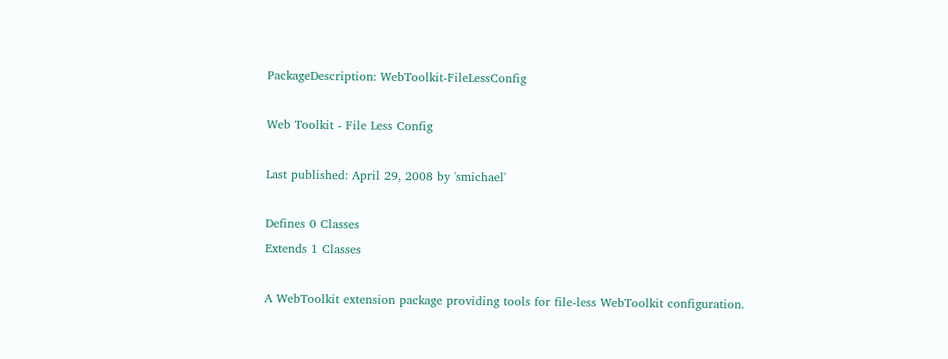PackageDescription: WebToolkit-FileLessConfig

Web Toolkit - File Less Config

Last published: April 29, 2008 by 'smichael'

Defines 0 Classes
Extends 1 Classes

A WebToolkit extension package providing tools for file-less WebToolkit configuration.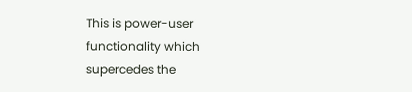This is power-user functionality which supercedes the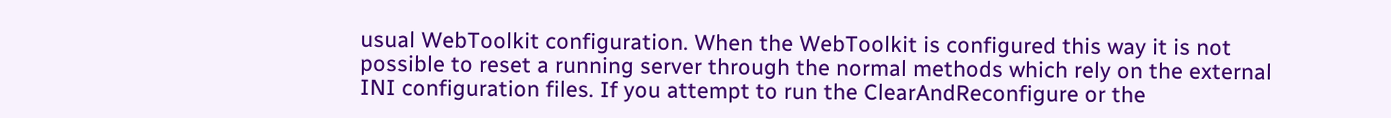usual WebToolkit configuration. When the WebToolkit is configured this way it is not possible to reset a running server through the normal methods which rely on the external INI configuration files. If you attempt to run the ClearAndReconfigure or the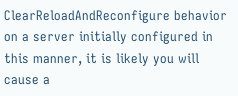ClearReloadAndReconfigure behavior on a server initially configured in this manner, it is likely you will cause a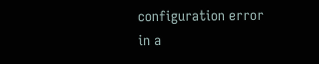configuration error in a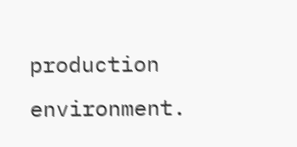production environment.